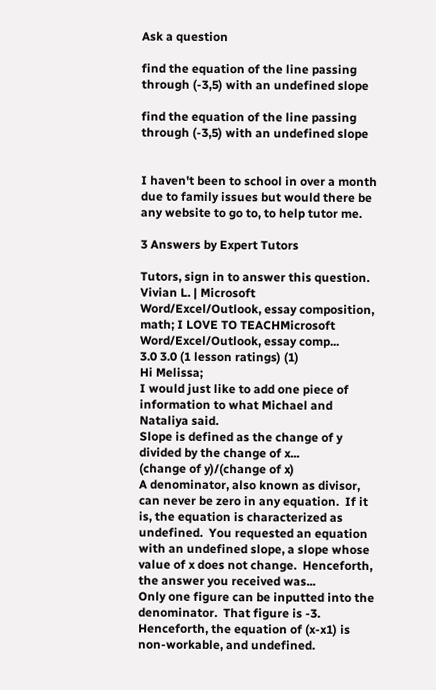Ask a question

find the equation of the line passing through (-3,5) with an undefined slope

find the equation of the line passing through (-3,5) with an undefined slope


I haven't been to school in over a month due to family issues but would there be any website to go to, to help tutor me.

3 Answers by Expert Tutors

Tutors, sign in to answer this question.
Vivian L. | Microsoft Word/Excel/Outlook, essay composition, math; I LOVE TO TEACHMicrosoft Word/Excel/Outlook, essay comp...
3.0 3.0 (1 lesson ratings) (1)
Hi Melissa;
I would just like to add one piece of information to what Michael and Nataliya said.
Slope is defined as the change of y divided by the change of x...
(change of y)/(change of x)
A denominator, also known as divisor, can never be zero in any equation.  If it is, the equation is characterized as undefined.  You requested an equation with an undefined slope, a slope whose value of x does not change.  Henceforth, the answer you received was...
Only one figure can be inputted into the denominator.  That figure is -3.  Henceforth, the equation of (x-x1) is non-workable, and undefined.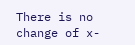There is no change of x-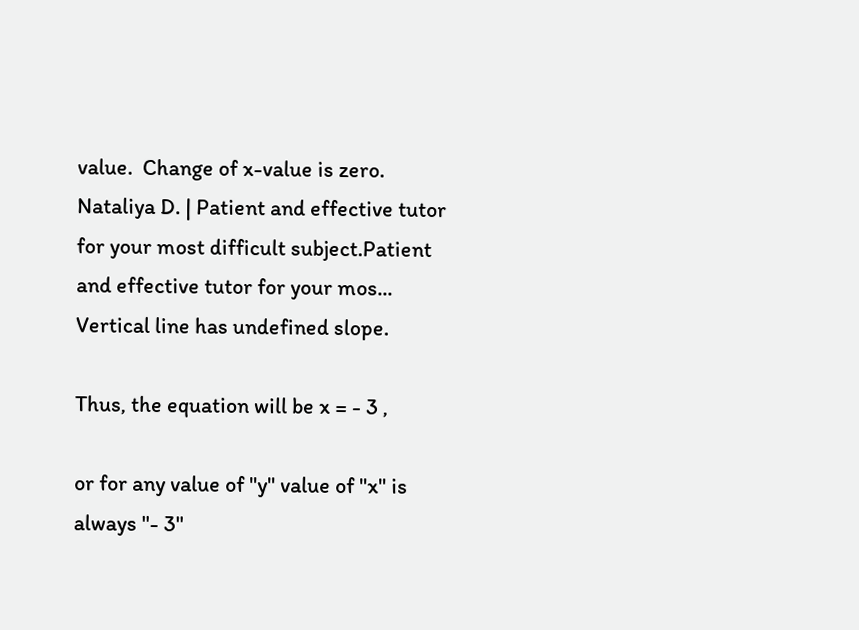value.  Change of x-value is zero.
Nataliya D. | Patient and effective tutor for your most difficult subject.Patient and effective tutor for your mos...
Vertical line has undefined slope.

Thus, the equation will be x = - 3 ,

or for any value of "y" value of "x" is always "- 3"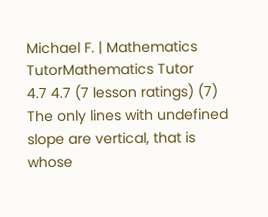Michael F. | Mathematics TutorMathematics Tutor
4.7 4.7 (7 lesson ratings) (7)
The only lines with undefined slope are vertical, that is whose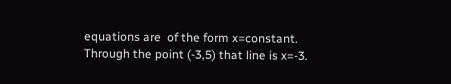equations are  of the form x=constant.
Through the point (-3,5) that line is x=-3.